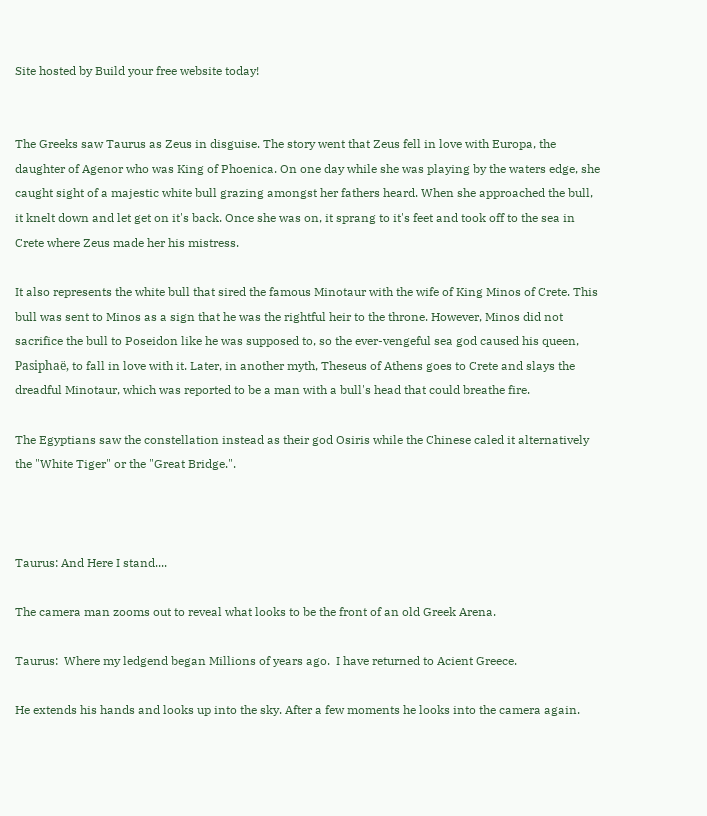Site hosted by Build your free website today!


The Greeks saw Taurus as Zeus in disguise. The story went that Zeus fell in love with Europa, the daughter of Agenor who was King of Phoenica. On one day while she was playing by the waters edge, she caught sight of a majestic white bull grazing amongst her fathers heard. When she approached the bull, it knelt down and let get on it's back. Once she was on, it sprang to it's feet and took off to the sea in Crete where Zeus made her his mistress.

It also represents the white bull that sired the famous Minotaur with the wife of King Minos of Crete. This bull was sent to Minos as a sign that he was the rightful heir to the throne. However, Minos did not sacrifice the bull to Poseidon like he was supposed to, so the ever-vengeful sea god caused his queen, Pasiphaë, to fall in love with it. Later, in another myth, Theseus of Athens goes to Crete and slays the dreadful Minotaur, which was reported to be a man with a bull's head that could breathe fire.

The Egyptians saw the constellation instead as their god Osiris while the Chinese caled it alternatively the "White Tiger" or the "Great Bridge.".



Taurus: And Here I stand....

The camera man zooms out to reveal what looks to be the front of an old Greek Arena.

Taurus:  Where my ledgend began Millions of years ago.  I have returned to Acient Greece.

He extends his hands and looks up into the sky. After a few moments he looks into the camera again.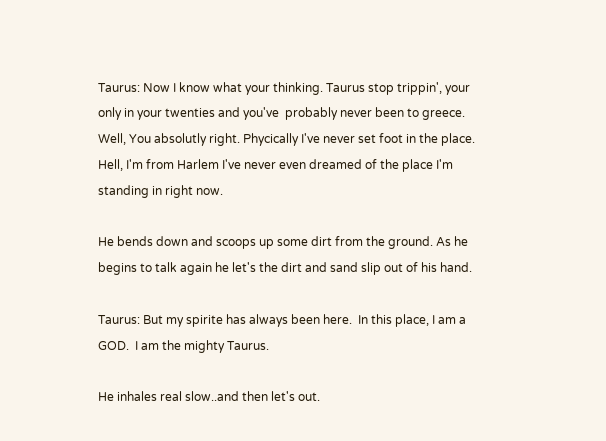Taurus: Now I know what your thinking. Taurus stop trippin', your only in your twenties and you've  probably never been to greece. Well, You absolutly right. Phycically I've never set foot in the place. Hell, I'm from Harlem I've never even dreamed of the place I'm standing in right now.

He bends down and scoops up some dirt from the ground. As he begins to talk again he let's the dirt and sand slip out of his hand.

Taurus: But my spirite has always been here.  In this place, I am a GOD.  I am the mighty Taurus.

He inhales real slow..and then let's out.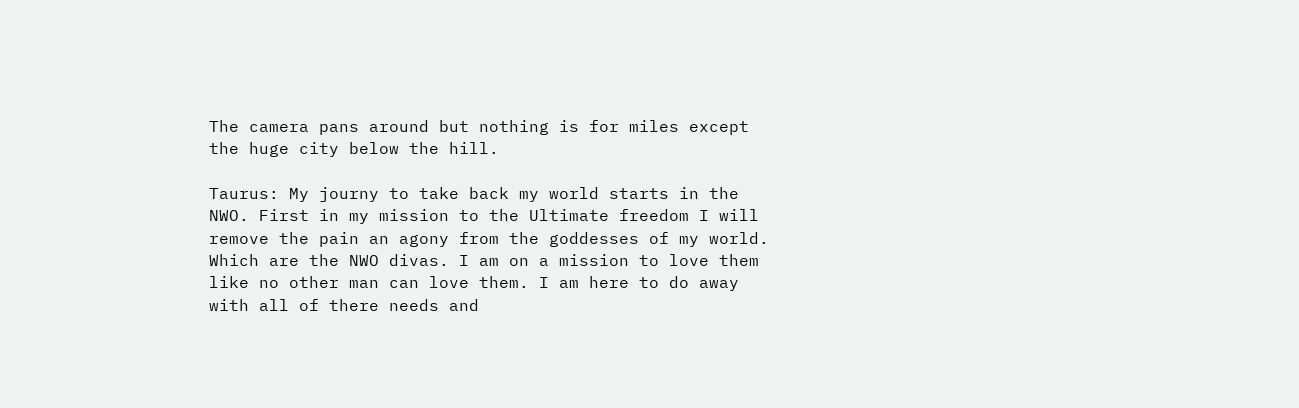The camera pans around but nothing is for miles except the huge city below the hill.

Taurus: My journy to take back my world starts in the NWO. First in my mission to the Ultimate freedom I will remove the pain an agony from the goddesses of my world. Which are the NWO divas. I am on a mission to love them like no other man can love them. I am here to do away with all of there needs and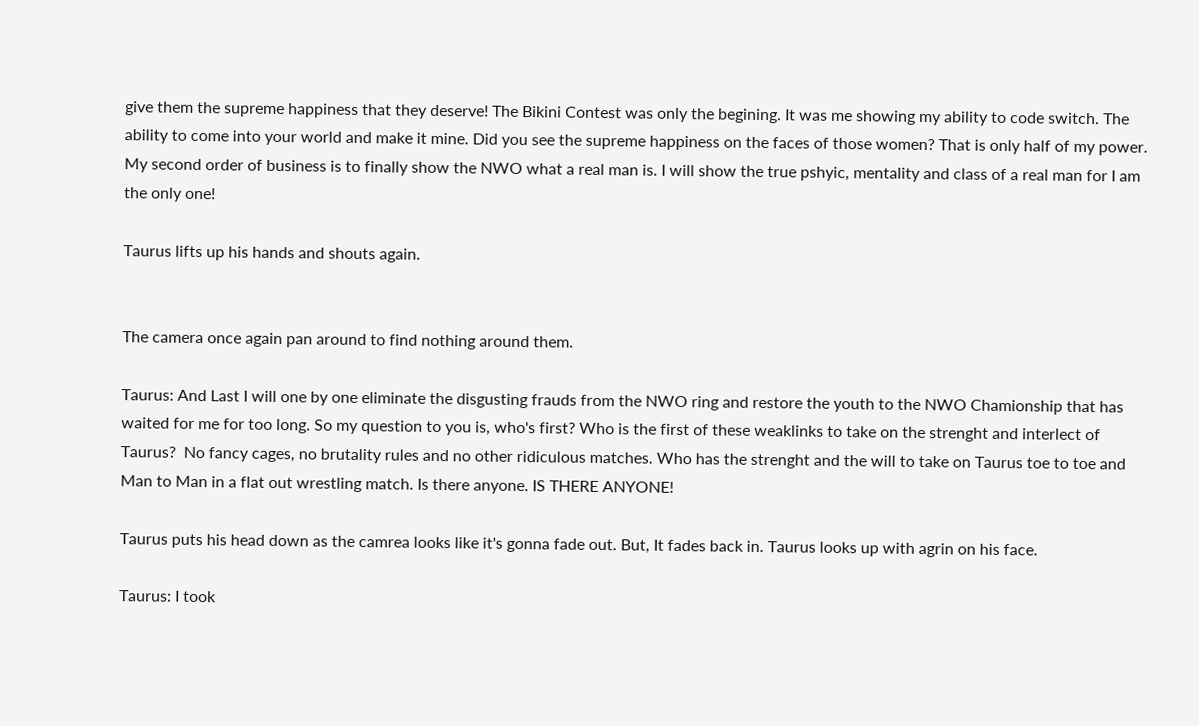give them the supreme happiness that they deserve! The Bikini Contest was only the begining. It was me showing my ability to code switch. The ability to come into your world and make it mine. Did you see the supreme happiness on the faces of those women? That is only half of my power. My second order of business is to finally show the NWO what a real man is. I will show the true pshyic, mentality and class of a real man for I am the only one!

Taurus lifts up his hands and shouts again.


The camera once again pan around to find nothing around them.

Taurus: And Last I will one by one eliminate the disgusting frauds from the NWO ring and restore the youth to the NWO Chamionship that has waited for me for too long. So my question to you is, who's first? Who is the first of these weaklinks to take on the strenght and interlect of Taurus?  No fancy cages, no brutality rules and no other ridiculous matches. Who has the strenght and the will to take on Taurus toe to toe and Man to Man in a flat out wrestling match. Is there anyone. IS THERE ANYONE!

Taurus puts his head down as the camrea looks like it's gonna fade out. But, It fades back in. Taurus looks up with agrin on his face.

Taurus: I took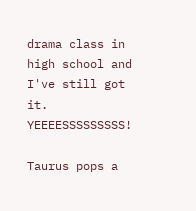drama class in high school and I've still got it. YEEEESSSSSSSSS!

Taurus pops a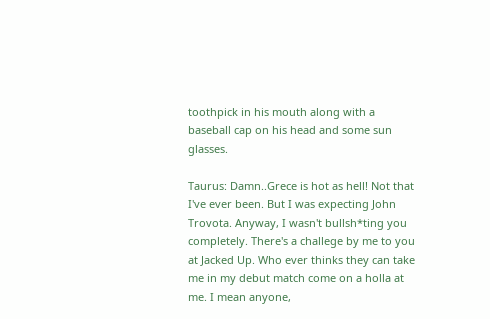toothpick in his mouth along with a baseball cap on his head and some sun glasses.

Taurus: Damn..Grece is hot as hell! Not that I've ever been. But I was expecting John Trovota. Anyway, I wasn't bullsh*ting you completely. There's a challege by me to you at Jacked Up. Who ever thinks they can take me in my debut match come on a holla at me. I mean anyone,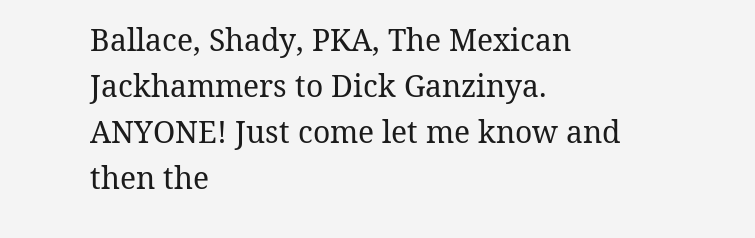Ballace, Shady, PKA, The Mexican Jackhammers to Dick Ganzinya. ANYONE! Just come let me know and then the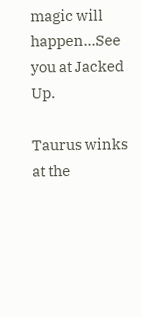magic will happen...See you at Jacked Up.

Taurus winks at the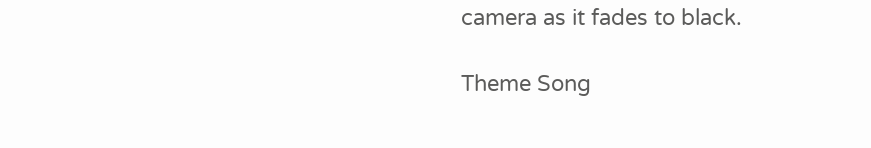camera as it fades to black.

Theme Song